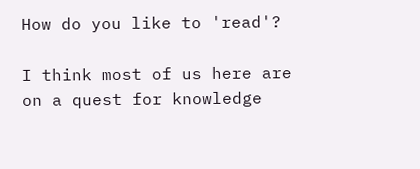How do you like to 'read'?

I think most of us here are on a quest for knowledge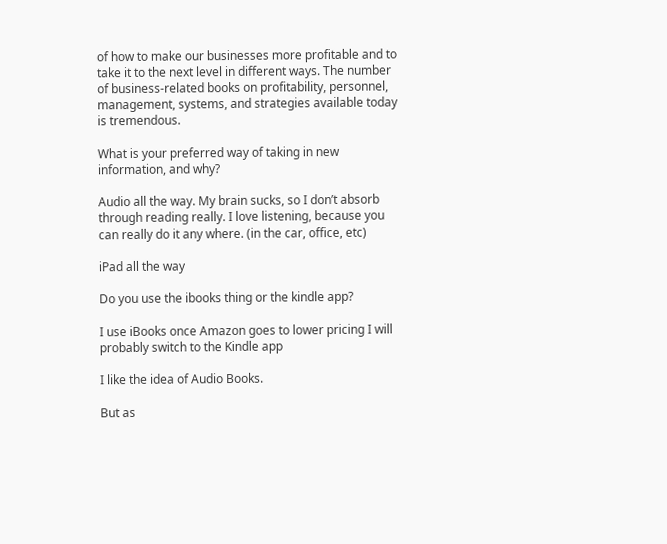of how to make our businesses more profitable and to take it to the next level in different ways. The number of business-related books on profitability, personnel, management, systems, and strategies available today is tremendous.

What is your preferred way of taking in new information, and why?

Audio all the way. My brain sucks, so I don’t absorb through reading really. I love listening, because you can really do it any where. (in the car, office, etc)

iPad all the way

Do you use the ibooks thing or the kindle app?

I use iBooks once Amazon goes to lower pricing I will probably switch to the Kindle app

I like the idea of Audio Books.

But as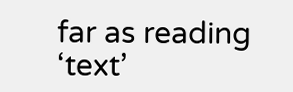far as reading ‘text’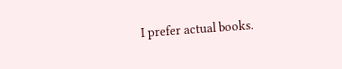I prefer actual books.